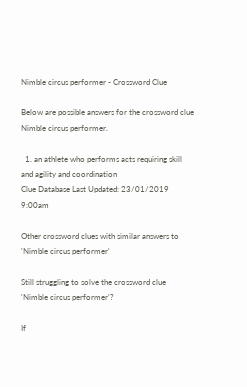Nimble circus performer - Crossword Clue

Below are possible answers for the crossword clue Nimble circus performer.

  1. an athlete who performs acts requiring skill and agility and coordination
Clue Database Last Updated: 23/01/2019 9:00am

Other crossword clues with similar answers to 'Nimble circus performer'

Still struggling to solve the crossword clue 'Nimble circus performer'?

If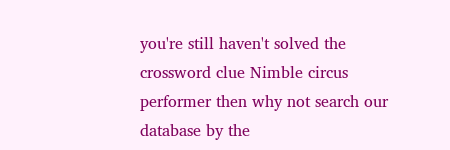you're still haven't solved the crossword clue Nimble circus performer then why not search our database by the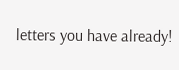letters you have already!